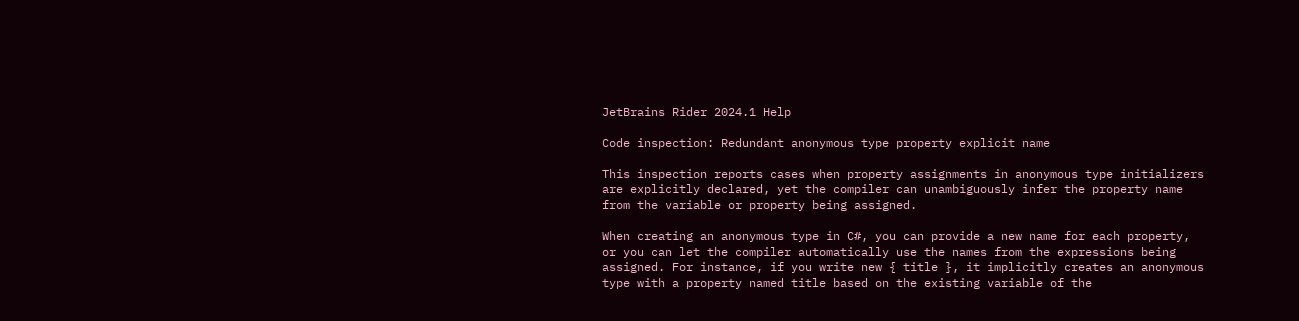JetBrains Rider 2024.1 Help

Code inspection: Redundant anonymous type property explicit name

This inspection reports cases when property assignments in anonymous type initializers are explicitly declared, yet the compiler can unambiguously infer the property name from the variable or property being assigned.

When creating an anonymous type in C#, you can provide a new name for each property, or you can let the compiler automatically use the names from the expressions being assigned. For instance, if you write new { title }, it implicitly creates an anonymous type with a property named title based on the existing variable of the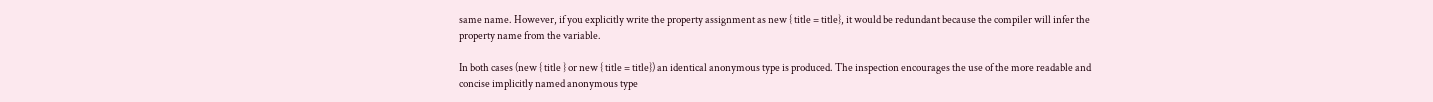same name. However, if you explicitly write the property assignment as new { title = title}, it would be redundant because the compiler will infer the property name from the variable.

In both cases (new { title } or new { title = title}) an identical anonymous type is produced. The inspection encourages the use of the more readable and concise implicitly named anonymous type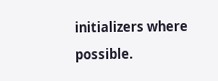initializers where possible.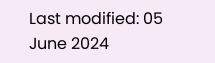Last modified: 05 June 2024